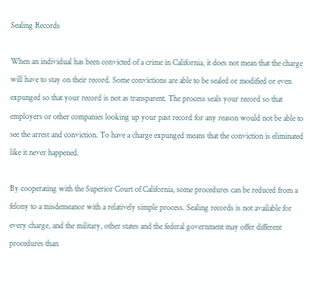Sealing Records

When an individual has been convicted of a crime in California, it does not mean that the charge will have to stay on their record. Some convictions are able to be sealed or modified or even expunged so that your record is not as transparent. The process seals your record so that employers or other companies looking up your past record for any reason would not be able to see the arrest and conviction. To have a charge expunged means that the conviction is eliminated like it never happened.

By cooperating with the Superior Court of California, some procedures can be reduced from a felony to a misdemeanor with a relatively simple process. Sealing records is not available for every charge, and the military, other states and the federal government may offer different procedures than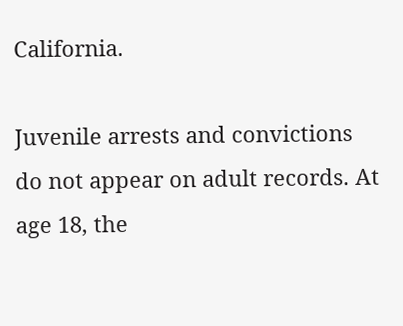California.

Juvenile arrests and convictions do not appear on adult records. At age 18, the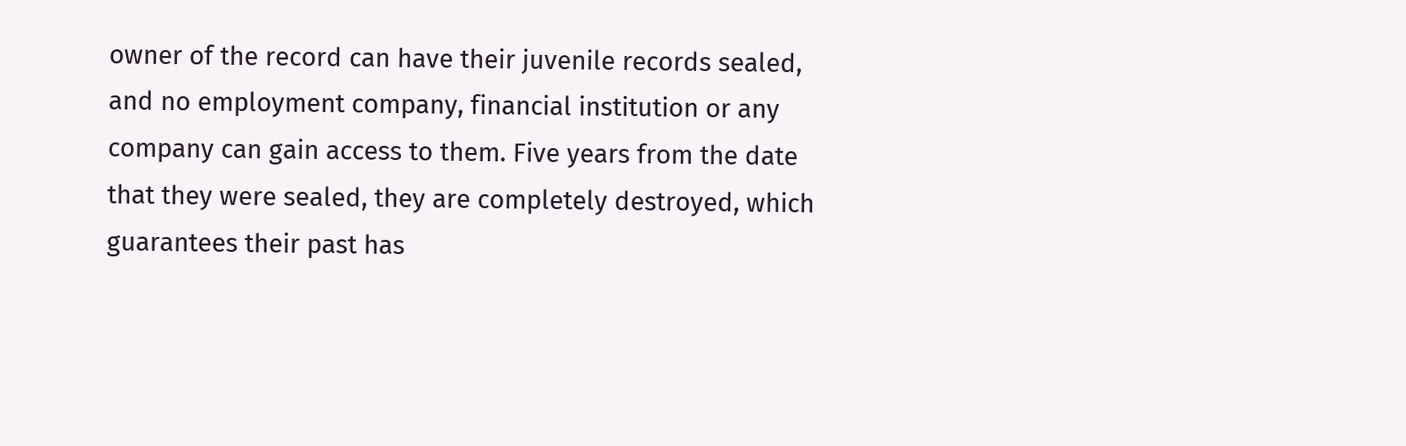owner of the record can have their juvenile records sealed, and no employment company, financial institution or any company can gain access to them. Five years from the date that they were sealed, they are completely destroyed, which guarantees their past has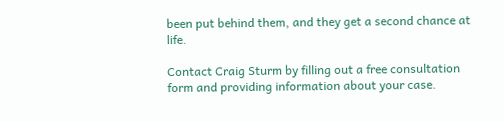been put behind them, and they get a second chance at life.

Contact Craig Sturm by filling out a free consultation form and providing information about your case.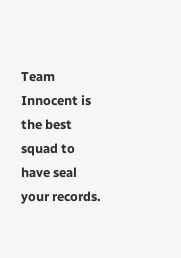Team Innocent is the best squad to have seal your records.